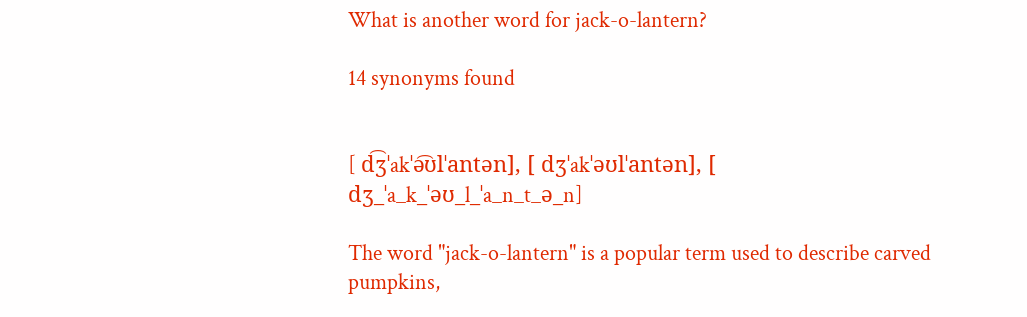What is another word for jack-o-lantern?

14 synonyms found


[ d͡ʒˈakˈə͡ʊlˈantən], [ dʒˈakˈəʊlˈantən], [ dʒ_ˈa_k_ˈəʊ_l_ˈa_n_t_ə_n]

The word "jack-o-lantern" is a popular term used to describe carved pumpkins,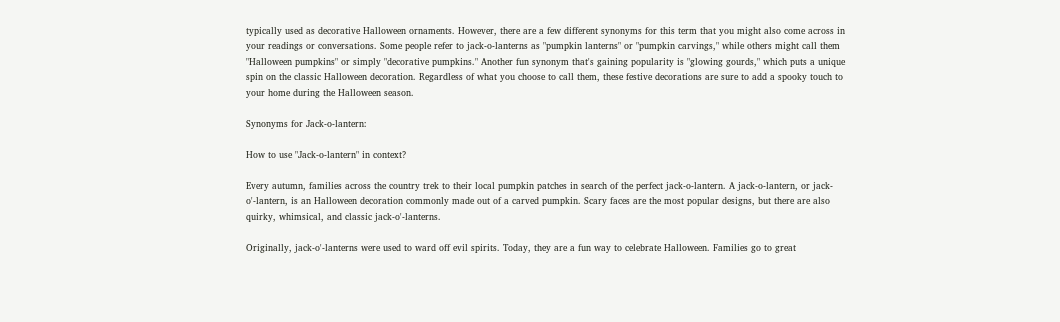typically used as decorative Halloween ornaments. However, there are a few different synonyms for this term that you might also come across in your readings or conversations. Some people refer to jack-o-lanterns as "pumpkin lanterns" or "pumpkin carvings," while others might call them "Halloween pumpkins" or simply "decorative pumpkins." Another fun synonym that's gaining popularity is "glowing gourds," which puts a unique spin on the classic Halloween decoration. Regardless of what you choose to call them, these festive decorations are sure to add a spooky touch to your home during the Halloween season.

Synonyms for Jack-o-lantern:

How to use "Jack-o-lantern" in context?

Every autumn, families across the country trek to their local pumpkin patches in search of the perfect jack-o-lantern. A jack-o-lantern, or jack-o'-lantern, is an Halloween decoration commonly made out of a carved pumpkin. Scary faces are the most popular designs, but there are also quirky, whimsical, and classic jack-o'-lanterns.

Originally, jack-o'-lanterns were used to ward off evil spirits. Today, they are a fun way to celebrate Halloween. Families go to great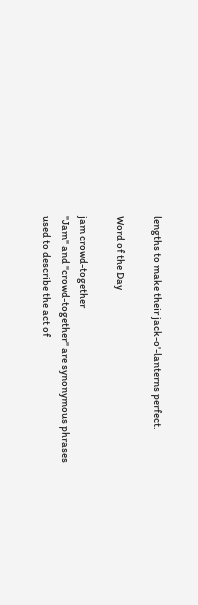lengths to make their jack-o'-lanterns perfect.

Word of the Day

jam crowd-together
"Jam" and "crowd-together" are synonymous phrases used to describe the act of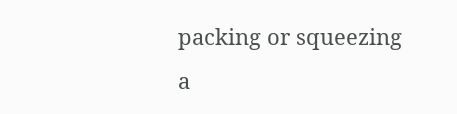packing or squeezing a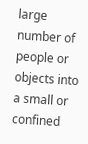large number of people or objects into a small or confined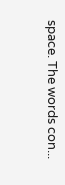space. The words con...